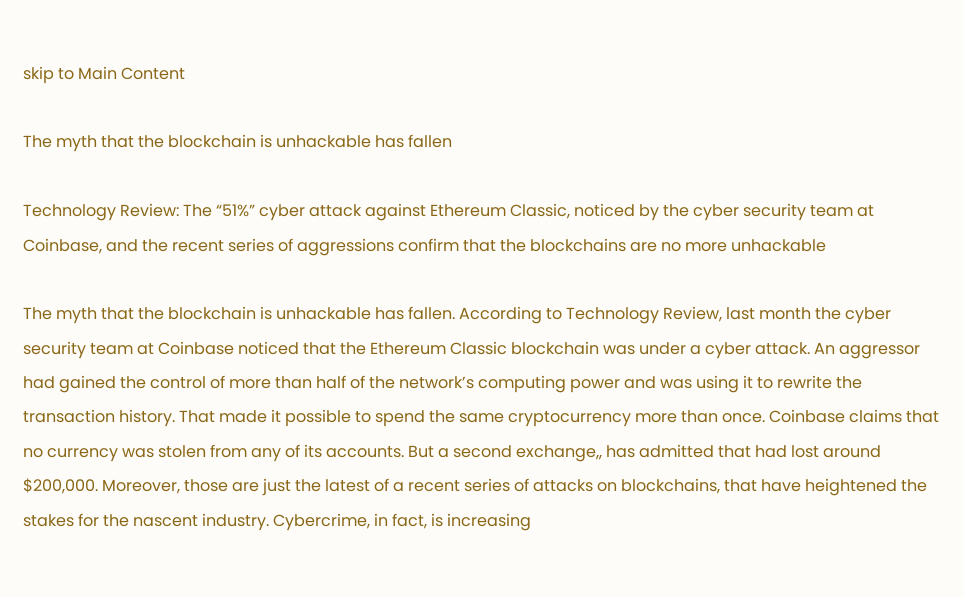skip to Main Content

The myth that the blockchain is unhackable has fallen

Technology Review: The “51%” cyber attack against Ethereum Classic, noticed by the cyber security team at Coinbase, and the recent series of aggressions confirm that the blockchains are no more unhackable

The myth that the blockchain is unhackable has fallen. According to Technology Review, last month the cyber security team at Coinbase noticed that the Ethereum Classic blockchain was under a cyber attack. An aggressor had gained the control of more than half of the network’s computing power and was using it to rewrite the transaction history. That made it possible to spend the same cryptocurrency more than once. Coinbase claims that no currency was stolen from any of its accounts. But a second exchange,, has admitted that had lost around $200,000. Moreover, those are just the latest of a recent series of attacks on blockchains, that have heightened the stakes for the nascent industry. Cybercrime, in fact, is increasing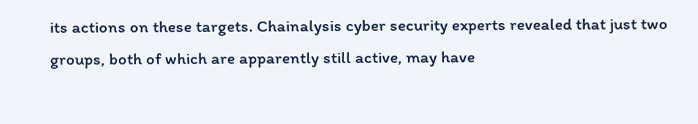its actions on these targets. Chainalysis cyber security experts revealed that just two groups, both of which are apparently still active, may have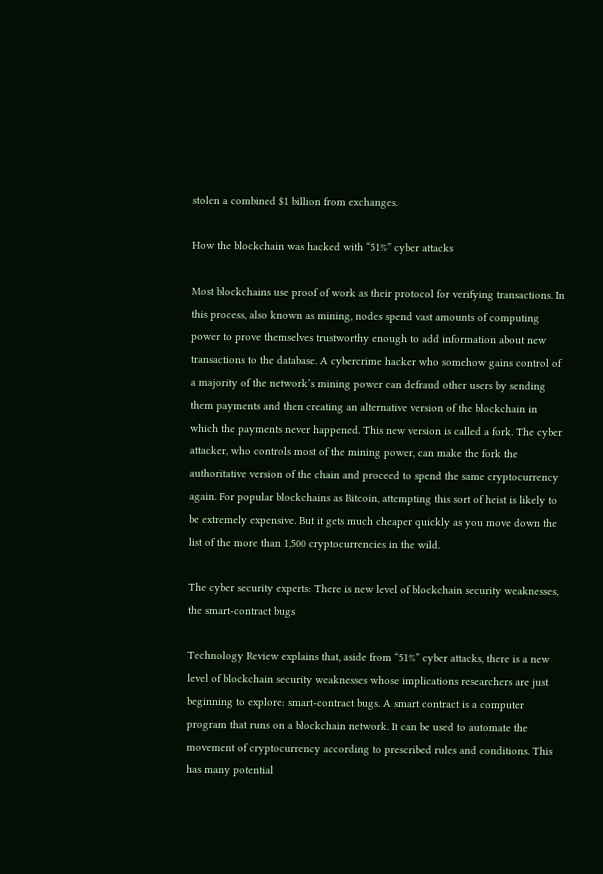stolen a combined $1 billion from exchanges.

How the blockchain was hacked with “51%” cyber attacks

Most blockchains use proof of work as their protocol for verifying transactions. In this process, also known as mining, nodes spend vast amounts of computing power to prove themselves trustworthy enough to add information about new transactions to the database. A cybercrime hacker who somehow gains control of a majority of the network’s mining power can defraud other users by sending them payments and then creating an alternative version of the blockchain in which the payments never happened. This new version is called a fork. The cyber attacker, who controls most of the mining power, can make the fork the authoritative version of the chain and proceed to spend the same cryptocurrency again. For popular blockchains as Bitcoin, attempting this sort of heist is likely to be extremely expensive. But it gets much cheaper quickly as you move down the list of the more than 1,500 cryptocurrencies in the wild.

The cyber security experts: There is new level of blockchain security weaknesses, the smart-contract bugs

Technology Review explains that, aside from “51%” cyber attacks, there is a new level of blockchain security weaknesses whose implications researchers are just beginning to explore: smart-contract bugs. A smart contract is a computer program that runs on a blockchain network. It can be used to automate the movement of cryptocurrency according to prescribed rules and conditions. This has many potential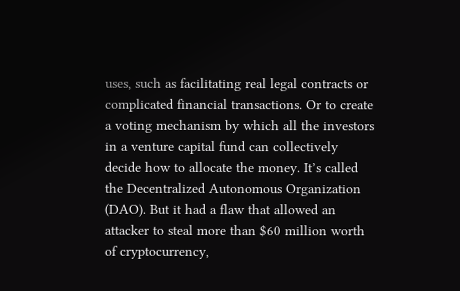uses, such as facilitating real legal contracts or complicated financial transactions. Or to create a voting mechanism by which all the investors in a venture capital fund can collectively decide how to allocate the money. It’s called the Decentralized Autonomous Organization (DAO). But it had a flaw that allowed an attacker to steal more than $60 million worth of cryptocurrency,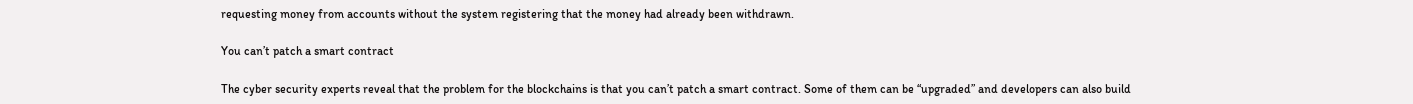requesting money from accounts without the system registering that the money had already been withdrawn.

You can’t patch a smart contract

The cyber security experts reveal that the problem for the blockchains is that you can’t patch a smart contract. Some of them can be “upgraded” and developers can also build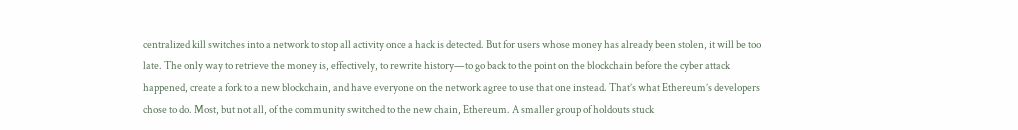centralized kill switches into a network to stop all activity once a hack is detected. But for users whose money has already been stolen, it will be too late. The only way to retrieve the money is, effectively, to rewrite history—to go back to the point on the blockchain before the cyber attack happened, create a fork to a new blockchain, and have everyone on the network agree to use that one instead. That’s what Ethereum’s developers chose to do. Most, but not all, of the community switched to the new chain, Ethereum. A smaller group of holdouts stuck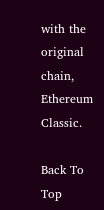with the original chain, Ethereum Classic.

Back To Top